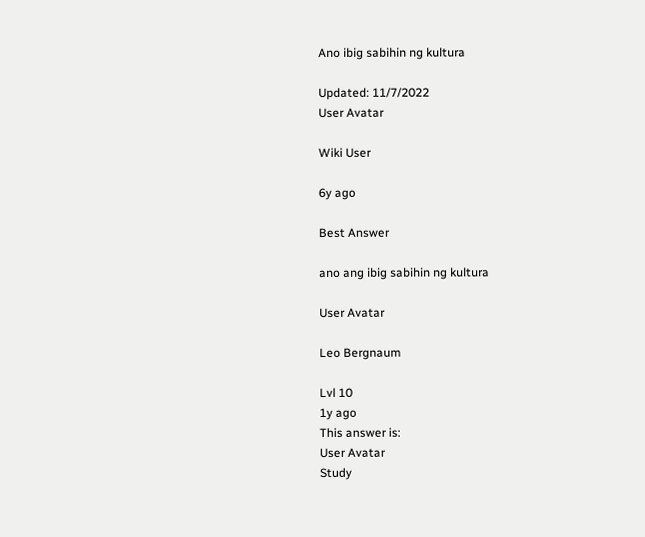Ano ibig sabihin ng kultura

Updated: 11/7/2022
User Avatar

Wiki User

6y ago

Best Answer

ano ang ibig sabihin ng kultura

User Avatar

Leo Bergnaum

Lvl 10
1y ago
This answer is:
User Avatar
Study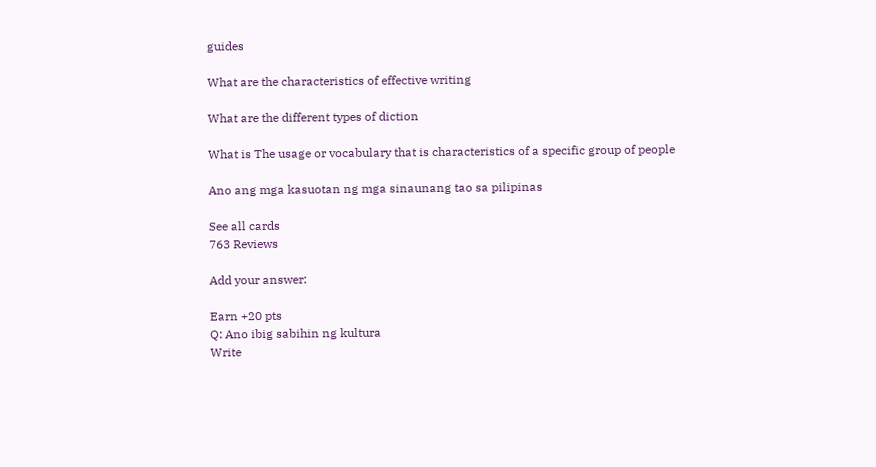guides

What are the characteristics of effective writing

What are the different types of diction

What is The usage or vocabulary that is characteristics of a specific group of people

Ano ang mga kasuotan ng mga sinaunang tao sa pilipinas

See all cards
763 Reviews

Add your answer:

Earn +20 pts
Q: Ano ibig sabihin ng kultura
Write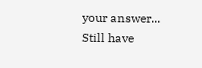your answer...
Still have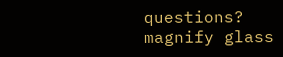questions?
magnify glass